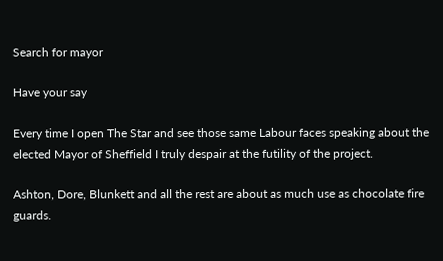Search for mayor

Have your say

Every time I open The Star and see those same Labour faces speaking about the elected Mayor of Sheffield I truly despair at the futility of the project.

Ashton, Dore, Blunkett and all the rest are about as much use as chocolate fire guards.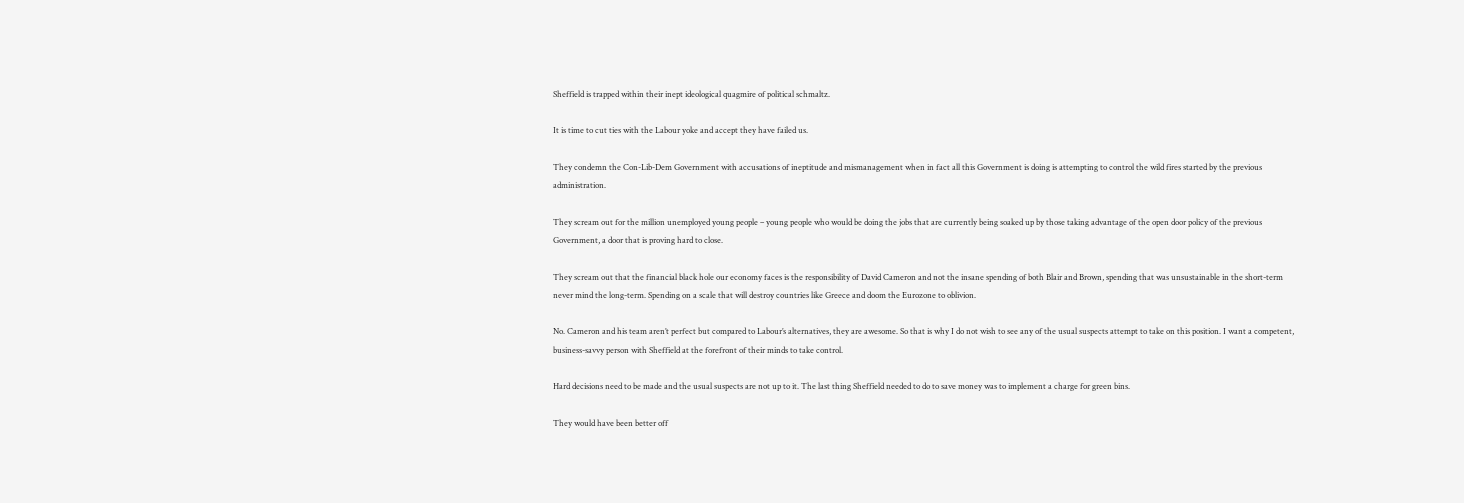Sheffield is trapped within their inept ideological quagmire of political schmaltz.

It is time to cut ties with the Labour yoke and accept they have failed us.

They condemn the Con-Lib-Dem Government with accusations of ineptitude and mismanagement when in fact all this Government is doing is attempting to control the wild fires started by the previous administration.

They scream out for the million unemployed young people – young people who would be doing the jobs that are currently being soaked up by those taking advantage of the open door policy of the previous Government, a door that is proving hard to close.

They scream out that the financial black hole our economy faces is the responsibility of David Cameron and not the insane spending of both Blair and Brown, spending that was unsustainable in the short-term never mind the long-term. Spending on a scale that will destroy countries like Greece and doom the Eurozone to oblivion.

No. Cameron and his team aren’t perfect but compared to Labour’s alternatives, they are awesome. So that is why I do not wish to see any of the usual suspects attempt to take on this position. I want a competent, business-savvy person with Sheffield at the forefront of their minds to take control.

Hard decisions need to be made and the usual suspects are not up to it. The last thing Sheffield needed to do to save money was to implement a charge for green bins.

They would have been better off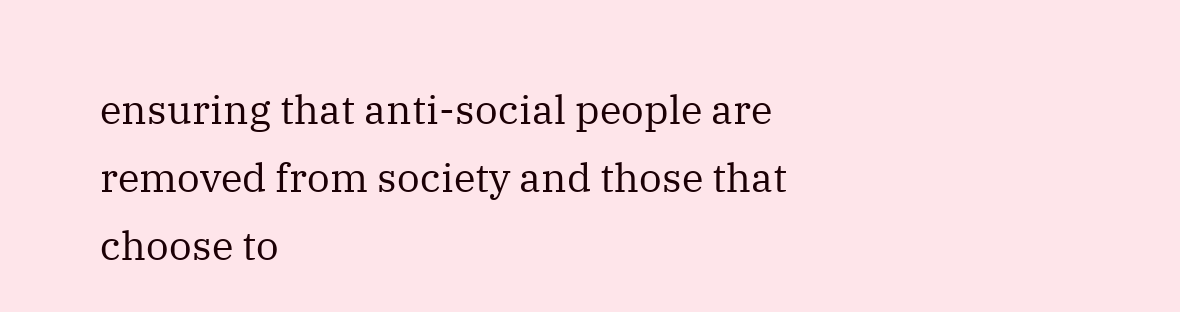ensuring that anti-social people are removed from society and those that choose to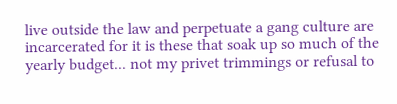live outside the law and perpetuate a gang culture are incarcerated for it is these that soak up so much of the yearly budget... not my privet trimmings or refusal to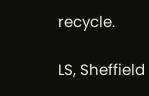recycle.

LS, Sheffield